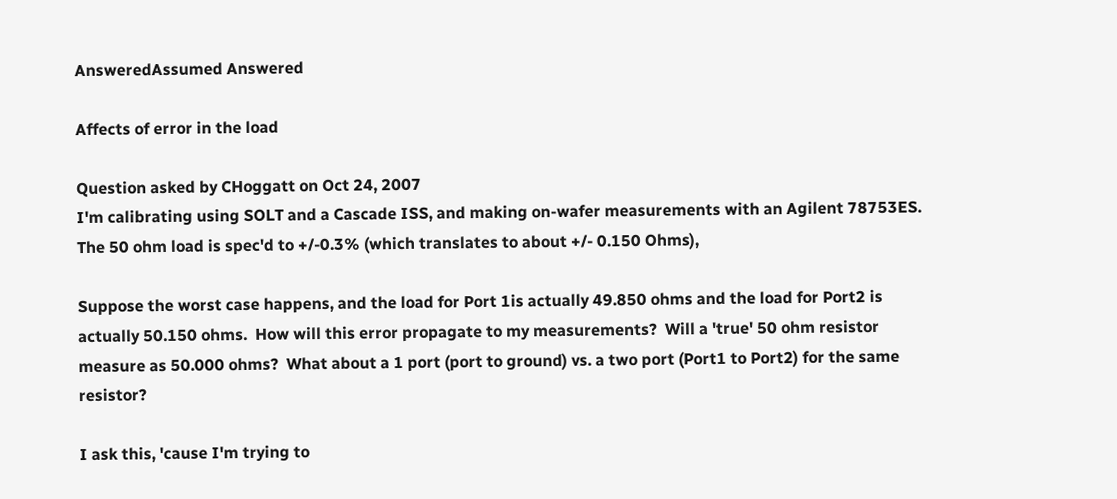AnsweredAssumed Answered

Affects of error in the load

Question asked by CHoggatt on Oct 24, 2007
I'm calibrating using SOLT and a Cascade ISS, and making on-wafer measurements with an Agilent 78753ES.  The 50 ohm load is spec'd to +/-0.3% (which translates to about +/- 0.150 Ohms),

Suppose the worst case happens, and the load for Port 1is actually 49.850 ohms and the load for Port2 is actually 50.150 ohms.  How will this error propagate to my measurements?  Will a 'true' 50 ohm resistor measure as 50.000 ohms?  What about a 1 port (port to ground) vs. a two port (Port1 to Port2) for the same resistor?

I ask this, 'cause I'm trying to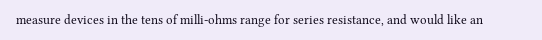measure devices in the tens of milli-ohms range for series resistance, and would like an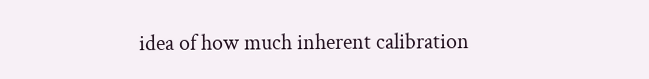idea of how much inherent calibration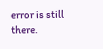error is still there.